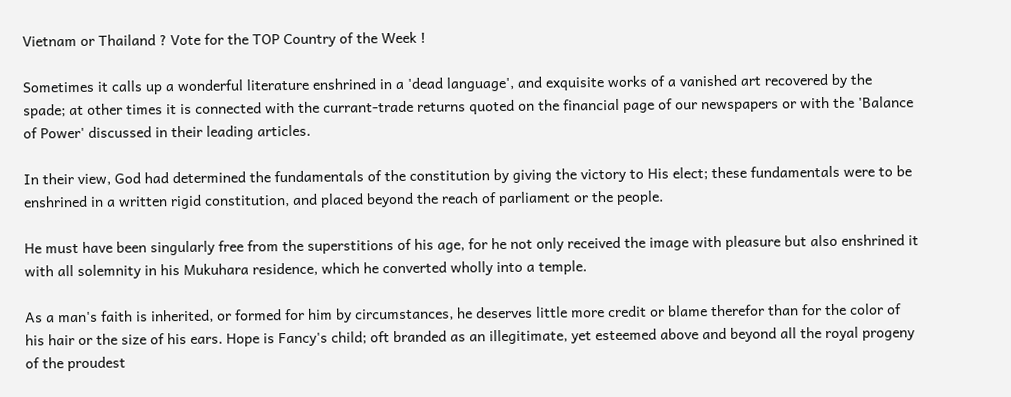Vietnam or Thailand ? Vote for the TOP Country of the Week !

Sometimes it calls up a wonderful literature enshrined in a 'dead language', and exquisite works of a vanished art recovered by the spade; at other times it is connected with the currant-trade returns quoted on the financial page of our newspapers or with the 'Balance of Power' discussed in their leading articles.

In their view, God had determined the fundamentals of the constitution by giving the victory to His elect; these fundamentals were to be enshrined in a written rigid constitution, and placed beyond the reach of parliament or the people.

He must have been singularly free from the superstitions of his age, for he not only received the image with pleasure but also enshrined it with all solemnity in his Mukuhara residence, which he converted wholly into a temple.

As a man's faith is inherited, or formed for him by circumstances, he deserves little more credit or blame therefor than for the color of his hair or the size of his ears. Hope is Fancy's child; oft branded as an illegitimate, yet esteemed above and beyond all the royal progeny of the proudest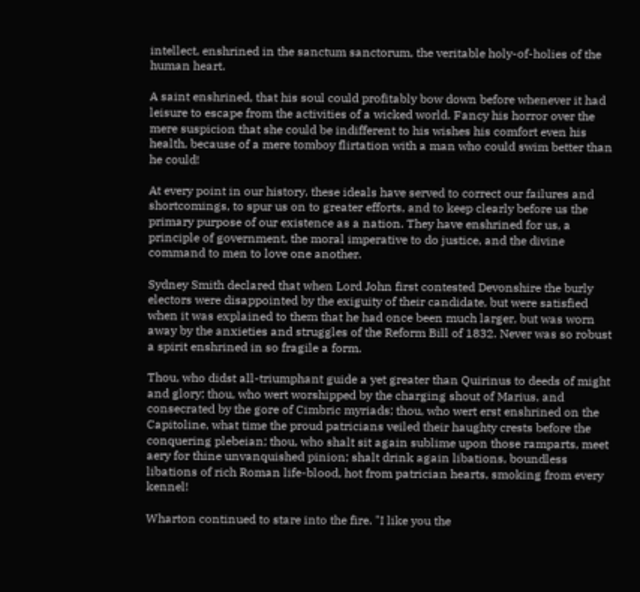intellect, enshrined in the sanctum sanctorum, the veritable holy-of-holies of the human heart.

A saint enshrined, that his soul could profitably bow down before whenever it had leisure to escape from the activities of a wicked world. Fancy his horror over the mere suspicion that she could be indifferent to his wishes his comfort even his health, because of a mere tomboy flirtation with a man who could swim better than he could!

At every point in our history, these ideals have served to correct our failures and shortcomings, to spur us on to greater efforts, and to keep clearly before us the primary purpose of our existence as a nation. They have enshrined for us, a principle of government, the moral imperative to do justice, and the divine command to men to love one another.

Sydney Smith declared that when Lord John first contested Devonshire the burly electors were disappointed by the exiguity of their candidate, but were satisfied when it was explained to them that he had once been much larger, but was worn away by the anxieties and struggles of the Reform Bill of 1832. Never was so robust a spirit enshrined in so fragile a form.

Thou, who didst all-triumphant guide a yet greater than Quirinus to deeds of might and glory; thou, who wert worshipped by the charging shout of Marius, and consecrated by the gore of Cimbric myriads; thou, who wert erst enshrined on the Capitoline, what time the proud patricians veiled their haughty crests before the conquering plebeian; thou, who shalt sit again sublime upon those ramparts, meet aery for thine unvanquished pinion; shalt drink again libations, boundless libations of rich Roman life-blood, hot from patrician hearts, smoking from every kennel!

Wharton continued to stare into the fire. "I like you the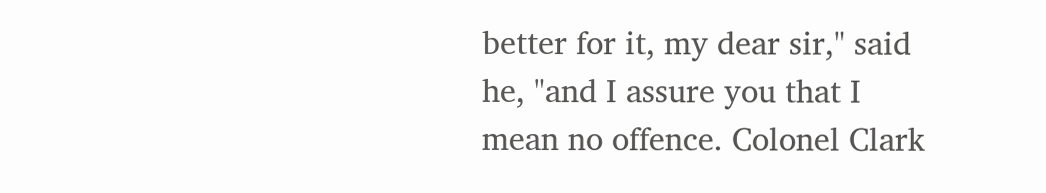better for it, my dear sir," said he, "and I assure you that I mean no offence. Colonel Clark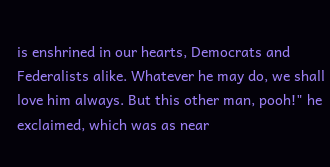is enshrined in our hearts, Democrats and Federalists alike. Whatever he may do, we shall love him always. But this other man, pooh!" he exclaimed, which was as near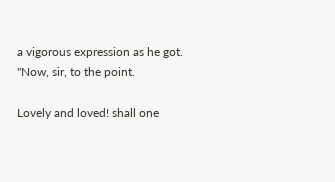a vigorous expression as he got. "Now, sir, to the point.

Lovely and loved! shall one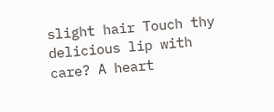slight hair Touch thy delicious lip with care? A heart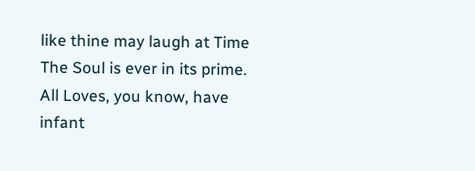like thine may laugh at Time The Soul is ever in its prime. All Loves, you know, have infant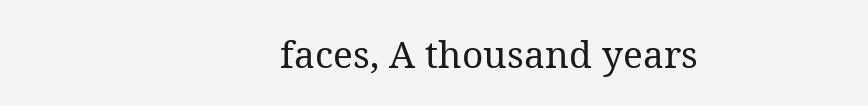faces, A thousand years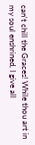can't chill the Graces! While thou art in my soul enshrined, I give all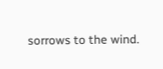sorrows to the wind.